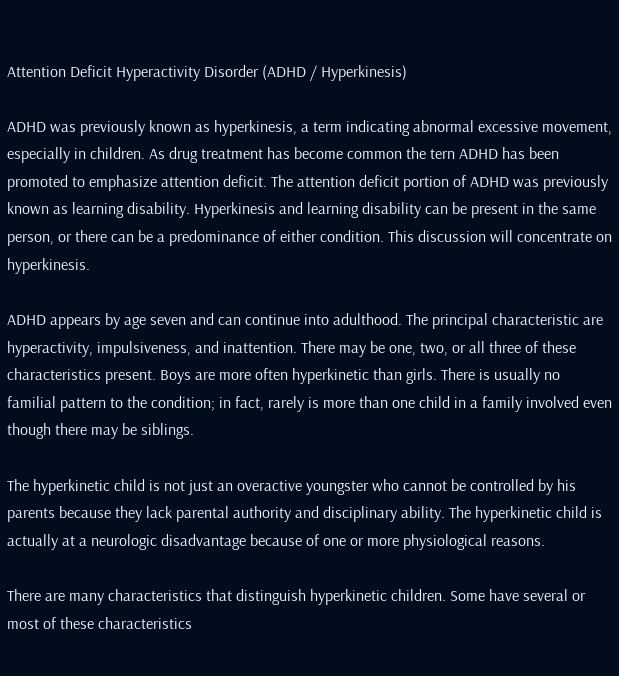Attention Deficit Hyperactivity Disorder (ADHD / Hyperkinesis)

ADHD was previously known as hyperkinesis, a term indicating abnormal excessive movement, especially in children. As drug treatment has become common the tern ADHD has been promoted to emphasize attention deficit. The attention deficit portion of ADHD was previously known as learning disability. Hyperkinesis and learning disability can be present in the same person, or there can be a predominance of either condition. This discussion will concentrate on hyperkinesis.

ADHD appears by age seven and can continue into adulthood. The principal characteristic are hyperactivity, impulsiveness, and inattention. There may be one, two, or all three of these characteristics present. Boys are more often hyperkinetic than girls. There is usually no familial pattern to the condition; in fact, rarely is more than one child in a family involved even though there may be siblings.

The hyperkinetic child is not just an overactive youngster who cannot be controlled by his parents because they lack parental authority and disciplinary ability. The hyperkinetic child is actually at a neurologic disadvantage because of one or more physiological reasons.

There are many characteristics that distinguish hyperkinetic children. Some have several or most of these characteristics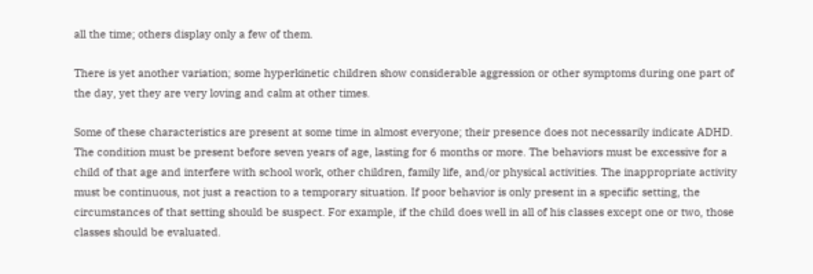all the time; others display only a few of them.

There is yet another variation; some hyperkinetic children show considerable aggression or other symptoms during one part of the day, yet they are very loving and calm at other times.

Some of these characteristics are present at some time in almost everyone; their presence does not necessarily indicate ADHD. The condition must be present before seven years of age, lasting for 6 months or more. The behaviors must be excessive for a child of that age and interfere with school work, other children, family life, and/or physical activities. The inappropriate activity must be continuous, not just a reaction to a temporary situation. If poor behavior is only present in a specific setting, the circumstances of that setting should be suspect. For example, if the child does well in all of his classes except one or two, those classes should be evaluated.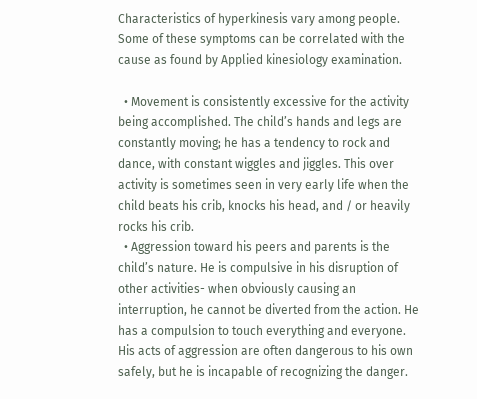Characteristics of hyperkinesis vary among people. Some of these symptoms can be correlated with the cause as found by Applied kinesiology examination.

  • Movement is consistently excessive for the activity being accomplished. The child’s hands and legs are constantly moving; he has a tendency to rock and dance, with constant wiggles and jiggles. This over activity is sometimes seen in very early life when the child beats his crib, knocks his head, and / or heavily rocks his crib.
  • Aggression toward his peers and parents is the child’s nature. He is compulsive in his disruption of other activities- when obviously causing an interruption, he cannot be diverted from the action. He has a compulsion to touch everything and everyone. His acts of aggression are often dangerous to his own safely, but he is incapable of recognizing the danger.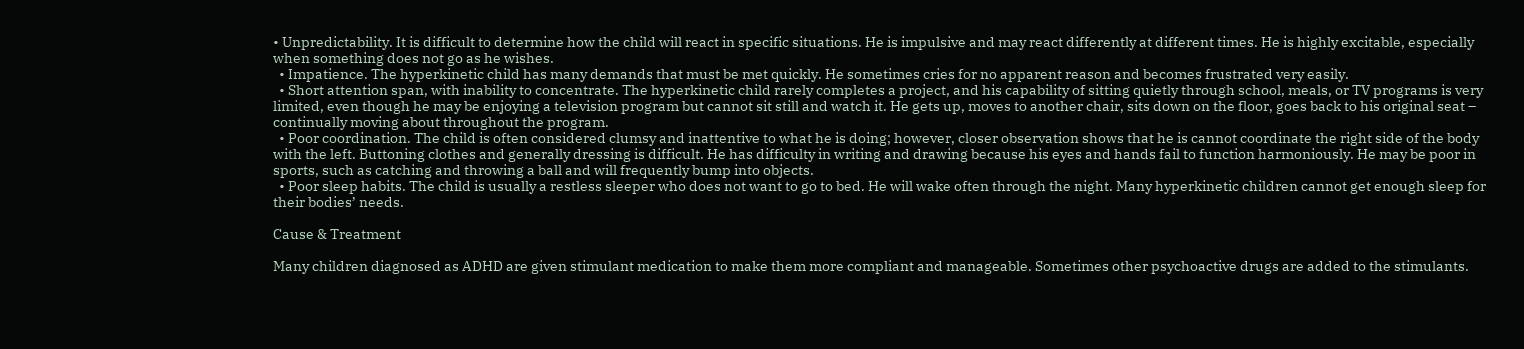• Unpredictability. It is difficult to determine how the child will react in specific situations. He is impulsive and may react differently at different times. He is highly excitable, especially when something does not go as he wishes.
  • Impatience. The hyperkinetic child has many demands that must be met quickly. He sometimes cries for no apparent reason and becomes frustrated very easily.
  • Short attention span, with inability to concentrate. The hyperkinetic child rarely completes a project, and his capability of sitting quietly through school, meals, or TV programs is very limited, even though he may be enjoying a television program but cannot sit still and watch it. He gets up, moves to another chair, sits down on the floor, goes back to his original seat – continually moving about throughout the program.
  • Poor coordination. The child is often considered clumsy and inattentive to what he is doing; however, closer observation shows that he is cannot coordinate the right side of the body with the left. Buttoning clothes and generally dressing is difficult. He has difficulty in writing and drawing because his eyes and hands fail to function harmoniously. He may be poor in sports, such as catching and throwing a ball and will frequently bump into objects.
  • Poor sleep habits. The child is usually a restless sleeper who does not want to go to bed. He will wake often through the night. Many hyperkinetic children cannot get enough sleep for their bodies’ needs.

Cause & Treatment

Many children diagnosed as ADHD are given stimulant medication to make them more compliant and manageable. Sometimes other psychoactive drugs are added to the stimulants.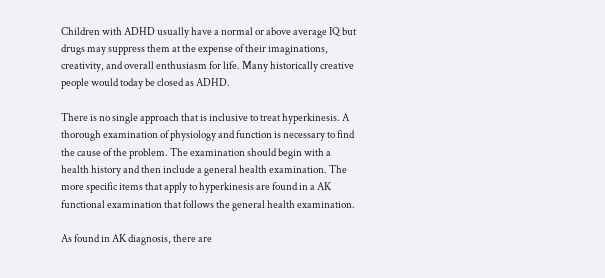Children with ADHD usually have a normal or above average IQ but drugs may suppress them at the expense of their imaginations, creativity, and overall enthusiasm for life. Many historically creative people would today be closed as ADHD.

There is no single approach that is inclusive to treat hyperkinesis. A thorough examination of physiology and function is necessary to find the cause of the problem. The examination should begin with a health history and then include a general health examination. The more specific items that apply to hyperkinesis are found in a AK functional examination that follows the general health examination.

As found in AK diagnosis, there are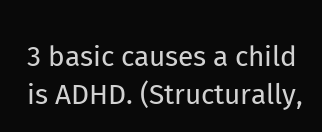3 basic causes a child is ADHD. (Structurally,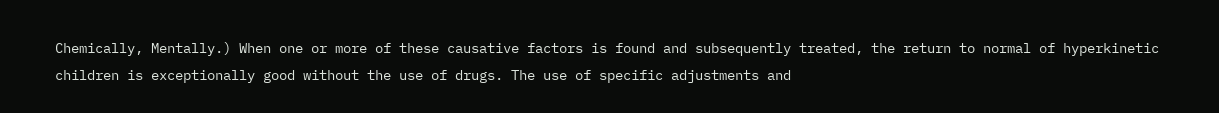Chemically, Mentally.) When one or more of these causative factors is found and subsequently treated, the return to normal of hyperkinetic children is exceptionally good without the use of drugs. The use of specific adjustments and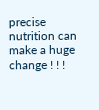precise nutrition can make a huge change ! ! !